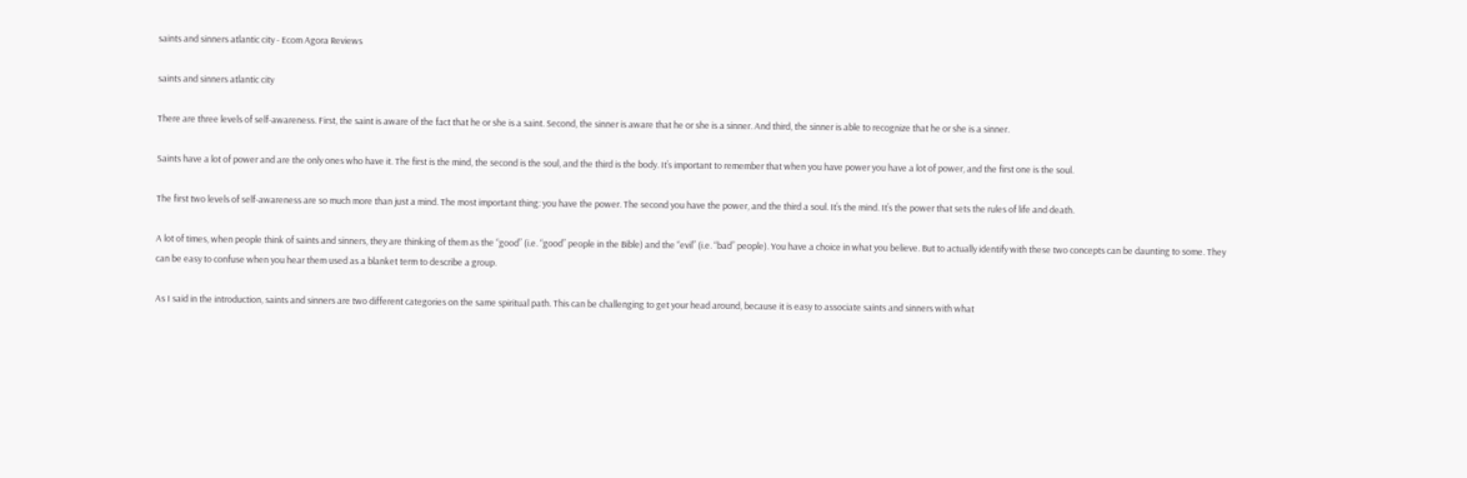saints and sinners atlantic city - Ecom Agora Reviews

saints and sinners atlantic city

There are three levels of self-awareness. First, the saint is aware of the fact that he or she is a saint. Second, the sinner is aware that he or she is a sinner. And third, the sinner is able to recognize that he or she is a sinner.

Saints have a lot of power and are the only ones who have it. The first is the mind, the second is the soul, and the third is the body. It’s important to remember that when you have power you have a lot of power, and the first one is the soul.

The first two levels of self-awareness are so much more than just a mind. The most important thing: you have the power. The second you have the power, and the third a soul. It’s the mind. It’s the power that sets the rules of life and death.

A lot of times, when people think of saints and sinners, they are thinking of them as the “good” (i.e. “good” people in the Bible) and the “evil” (i.e. “bad” people). You have a choice in what you believe. But to actually identify with these two concepts can be daunting to some. They can be easy to confuse when you hear them used as a blanket term to describe a group.

As I said in the introduction, saints and sinners are two different categories on the same spiritual path. This can be challenging to get your head around, because it is easy to associate saints and sinners with what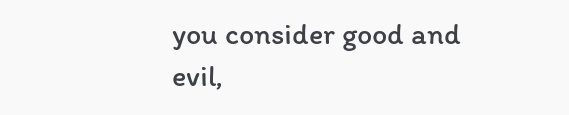you consider good and evil,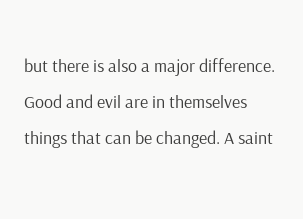but there is also a major difference. Good and evil are in themselves things that can be changed. A saint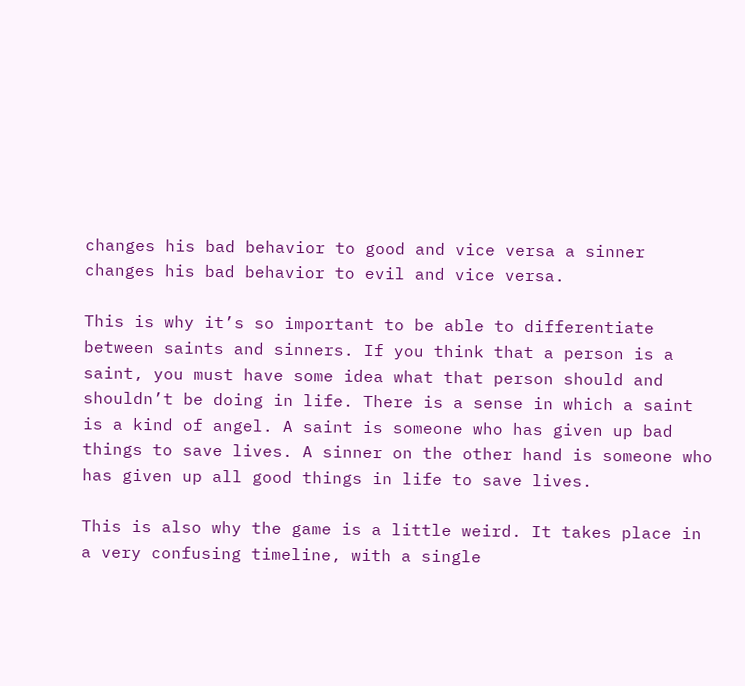changes his bad behavior to good and vice versa a sinner changes his bad behavior to evil and vice versa.

This is why it’s so important to be able to differentiate between saints and sinners. If you think that a person is a saint, you must have some idea what that person should and shouldn’t be doing in life. There is a sense in which a saint is a kind of angel. A saint is someone who has given up bad things to save lives. A sinner on the other hand is someone who has given up all good things in life to save lives.

This is also why the game is a little weird. It takes place in a very confusing timeline, with a single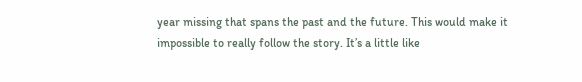year missing that spans the past and the future. This would make it impossible to really follow the story. It’s a little like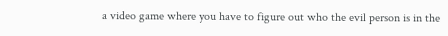a video game where you have to figure out who the evil person is in the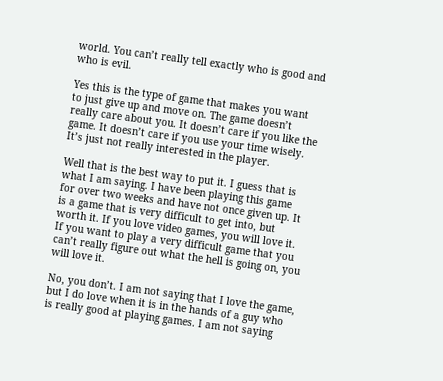world. You can’t really tell exactly who is good and who is evil.

Yes this is the type of game that makes you want to just give up and move on. The game doesn’t really care about you. It doesn’t care if you like the game. It doesn’t care if you use your time wisely. It’s just not really interested in the player.

Well that is the best way to put it. I guess that is what I am saying. I have been playing this game for over two weeks and have not once given up. It is a game that is very difficult to get into, but worth it. If you love video games, you will love it. If you want to play a very difficult game that you can’t really figure out what the hell is going on, you will love it.

No, you don’t. I am not saying that I love the game, but I do love when it is in the hands of a guy who is really good at playing games. I am not saying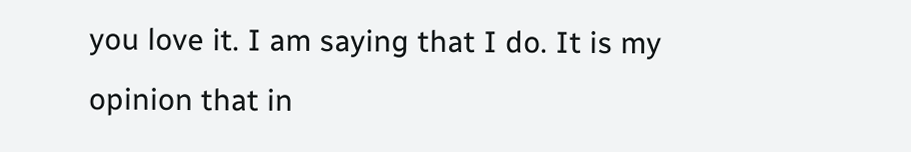you love it. I am saying that I do. It is my opinion that in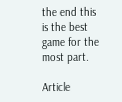the end this is the best game for the most part.

Article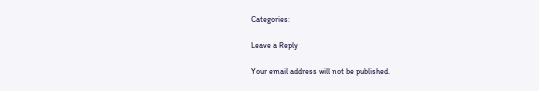Categories:

Leave a Reply

Your email address will not be published.